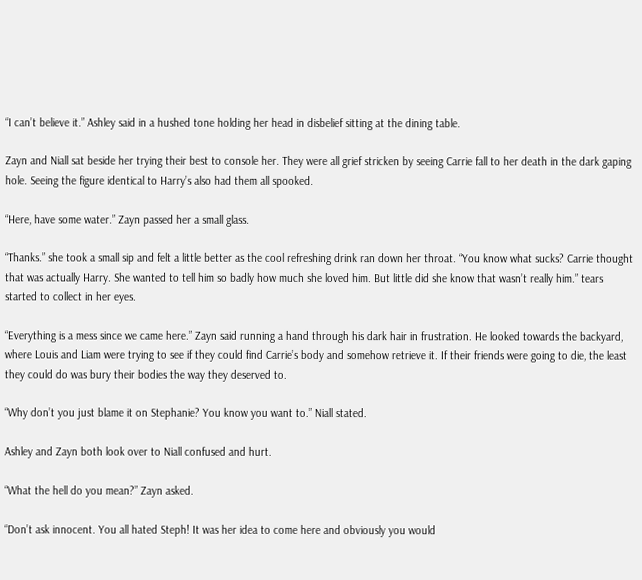“I can’t believe it.” Ashley said in a hushed tone holding her head in disbelief sitting at the dining table.

Zayn and Niall sat beside her trying their best to console her. They were all grief stricken by seeing Carrie fall to her death in the dark gaping hole. Seeing the figure identical to Harry’s also had them all spooked.

“Here, have some water.” Zayn passed her a small glass.

“Thanks.” she took a small sip and felt a little better as the cool refreshing drink ran down her throat. “You know what sucks? Carrie thought that was actually Harry. She wanted to tell him so badly how much she loved him. But little did she know that wasn’t really him.” tears started to collect in her eyes.

“Everything is a mess since we came here.” Zayn said running a hand through his dark hair in frustration. He looked towards the backyard, where Louis and Liam were trying to see if they could find Carrie’s body and somehow retrieve it. If their friends were going to die, the least they could do was bury their bodies the way they deserved to.

“Why don’t you just blame it on Stephanie? You know you want to.” Niall stated.

Ashley and Zayn both look over to Niall confused and hurt.

“What the hell do you mean?” Zayn asked.

“Don’t ask innocent. You all hated Steph! It was her idea to come here and obviously you would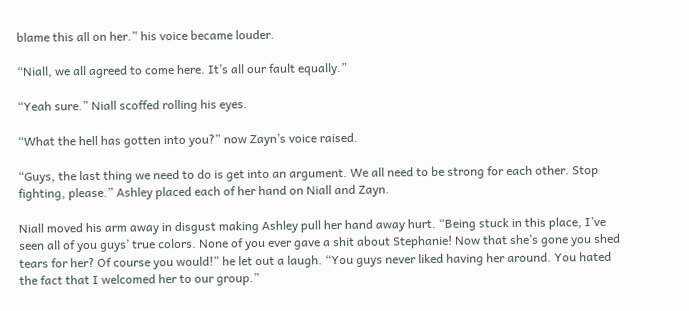blame this all on her.” his voice became louder.

“Niall, we all agreed to come here. It’s all our fault equally.”

“Yeah sure.” Niall scoffed rolling his eyes.

“What the hell has gotten into you?” now Zayn’s voice raised.

“Guys, the last thing we need to do is get into an argument. We all need to be strong for each other. Stop fighting, please.” Ashley placed each of her hand on Niall and Zayn.

Niall moved his arm away in disgust making Ashley pull her hand away hurt. “Being stuck in this place, I’ve seen all of you guys’ true colors. None of you ever gave a shit about Stephanie! Now that she’s gone you shed tears for her? Of course you would!” he let out a laugh. “You guys never liked having her around. You hated the fact that I welcomed her to our group.”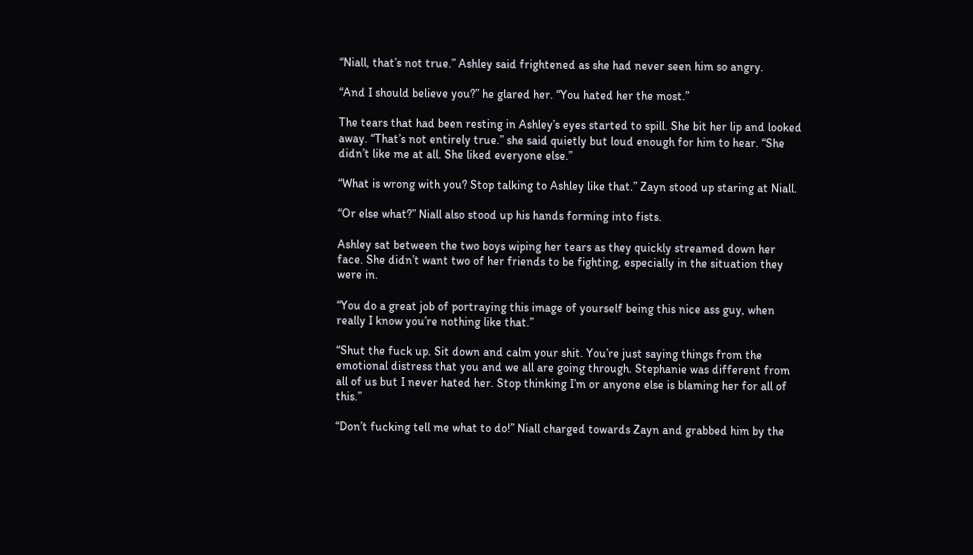“Niall, that’s not true.” Ashley said frightened as she had never seen him so angry.

“And I should believe you?” he glared her. “You hated her the most.”

The tears that had been resting in Ashley’s eyes started to spill. She bit her lip and looked away. “That’s not entirely true.” she said quietly but loud enough for him to hear. “She didn’t like me at all. She liked everyone else.”

“What is wrong with you? Stop talking to Ashley like that.” Zayn stood up staring at Niall.

“Or else what?” Niall also stood up his hands forming into fists.

Ashley sat between the two boys wiping her tears as they quickly streamed down her face. She didn’t want two of her friends to be fighting, especially in the situation they were in.

“You do a great job of portraying this image of yourself being this nice ass guy, when really I know you’re nothing like that.”

“Shut the fuck up. Sit down and calm your shit. You’re just saying things from the emotional distress that you and we all are going through. Stephanie was different from all of us but I never hated her. Stop thinking I’m or anyone else is blaming her for all of this.”

“Don’t fucking tell me what to do!” Niall charged towards Zayn and grabbed him by the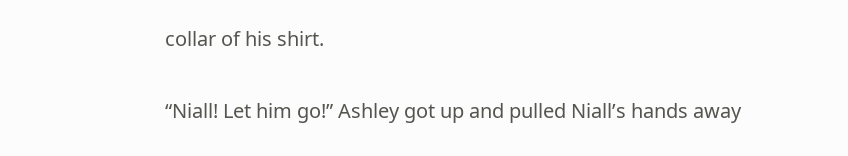collar of his shirt.

“Niall! Let him go!” Ashley got up and pulled Niall’s hands away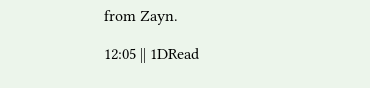from Zayn.

12:05 || 1DRead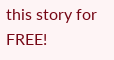this story for FREE!